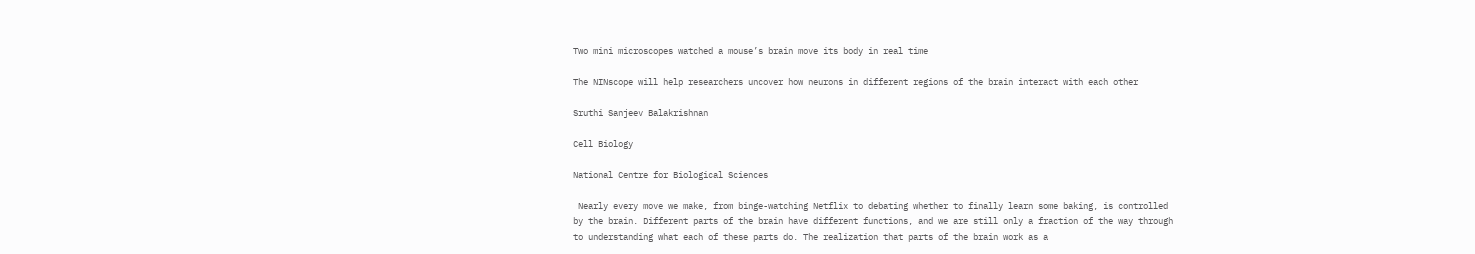Two mini microscopes watched a mouse’s brain move its body in real time

The NINscope will help researchers uncover how neurons in different regions of the brain interact with each other

Sruthi Sanjeev Balakrishnan

Cell Biology

National Centre for Biological Sciences

 Nearly every move we make, from binge-watching Netflix to debating whether to finally learn some baking, is controlled by the brain. Different parts of the brain have different functions, and we are still only a fraction of the way through to understanding what each of these parts do. The realization that parts of the brain work as a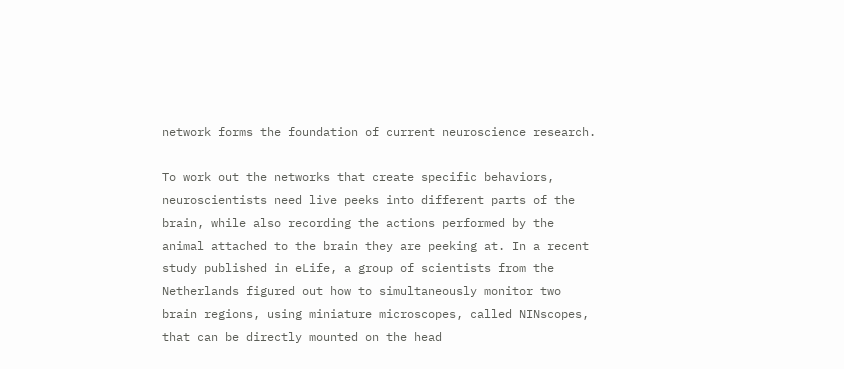network forms the foundation of current neuroscience research.

To work out the networks that create specific behaviors, neuroscientists need live peeks into different parts of the brain, while also recording the actions performed by the animal attached to the brain they are peeking at. In a recent study published in eLife, a group of scientists from the Netherlands figured out how to simultaneously monitor two brain regions, using miniature microscopes, called NINscopes, that can be directly mounted on the head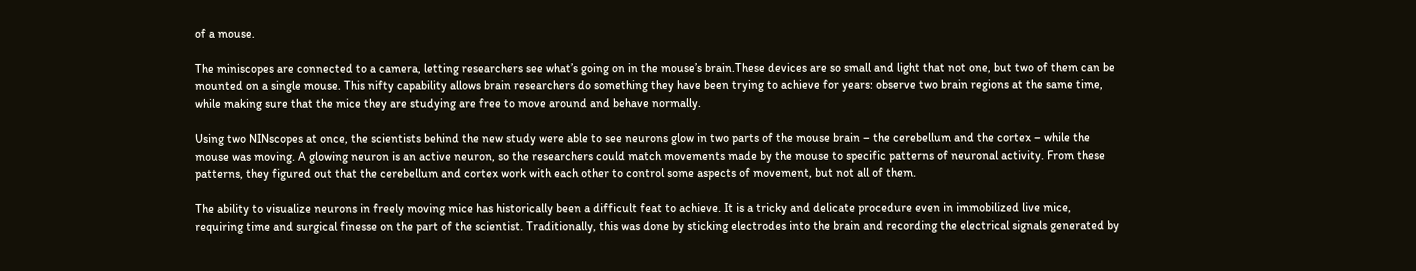of a mouse.

The miniscopes are connected to a camera, letting researchers see what’s going on in the mouse’s brain.These devices are so small and light that not one, but two of them can be mounted on a single mouse. This nifty capability allows brain researchers do something they have been trying to achieve for years: observe two brain regions at the same time, while making sure that the mice they are studying are free to move around and behave normally.

Using two NINscopes at once, the scientists behind the new study were able to see neurons glow in two parts of the mouse brain – the cerebellum and the cortex – while the mouse was moving. A glowing neuron is an active neuron, so the researchers could match movements made by the mouse to specific patterns of neuronal activity. From these patterns, they figured out that the cerebellum and cortex work with each other to control some aspects of movement, but not all of them.

The ability to visualize neurons in freely moving mice has historically been a difficult feat to achieve. It is a tricky and delicate procedure even in immobilized live mice, requiring time and surgical finesse on the part of the scientist. Traditionally, this was done by sticking electrodes into the brain and recording the electrical signals generated by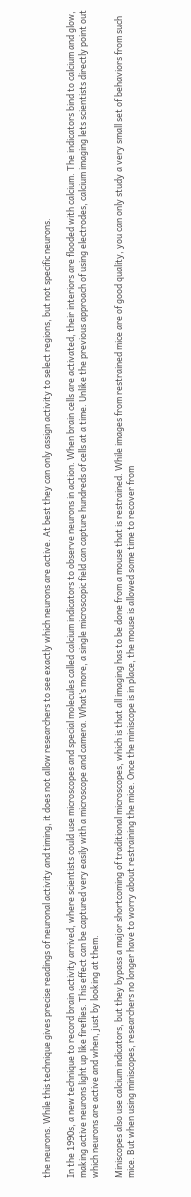the neurons. While this technique gives precise readings of neuronal activity and timing, it does not allow researchers to see exactly which neurons are active. At best they can only assign activity to select regions, but not specific neurons.

In the 1990s, a new technique to record brain activity arrived, where scientists could use microscopes and special molecules called calcium indicators to observe neurons in action. When brain cells are activated, their interiors are flooded with calcium. The indicators bind to calcium and glow, making active neurons light up like fireflies. This effect can be captured very easily with a microscope and camera. What’s more, a single microscopic field can capture hundreds of cells at a time. Unlike the previous approach of using electrodes, calcium imaging lets scientists directly point out which neurons are active and when, just by looking at them.

Miniscopes also use calcium indicators, but they bypass a major shortcoming of traditional microscopes, which is that all imaging has to be done from a mouse that is restrained. While images from restrained mice are of good quality, you can only study a very small set of behaviors from such mice. But when using miniscopes, researchers no longer have to worry about restraining the mice. Once the miniscope is in place, the mouse is allowed some time to recover from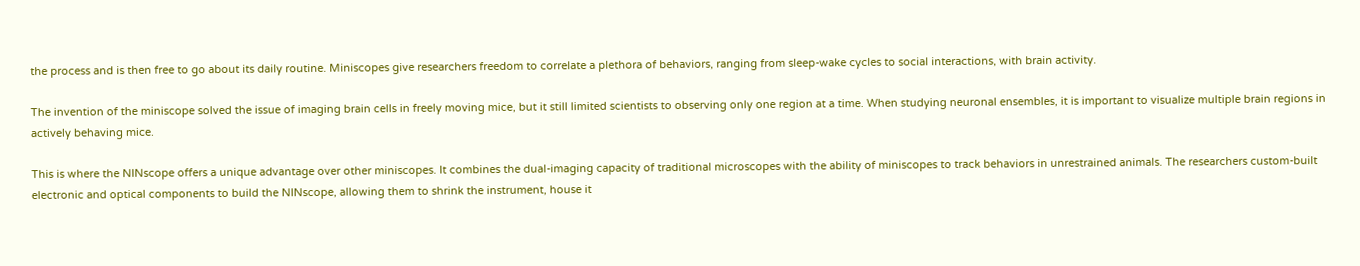the process and is then free to go about its daily routine. Miniscopes give researchers freedom to correlate a plethora of behaviors, ranging from sleep-wake cycles to social interactions, with brain activity.

The invention of the miniscope solved the issue of imaging brain cells in freely moving mice, but it still limited scientists to observing only one region at a time. When studying neuronal ensembles, it is important to visualize multiple brain regions in actively behaving mice.

This is where the NINscope offers a unique advantage over other miniscopes. It combines the dual-imaging capacity of traditional microscopes with the ability of miniscopes to track behaviors in unrestrained animals. The researchers custom-built electronic and optical components to build the NINscope, allowing them to shrink the instrument, house it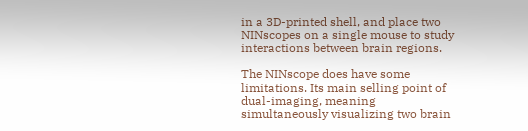in a 3D-printed shell, and place two NINscopes on a single mouse to study interactions between brain regions.

The NINscope does have some limitations. Its main selling point of dual-imaging, meaning simultaneously visualizing two brain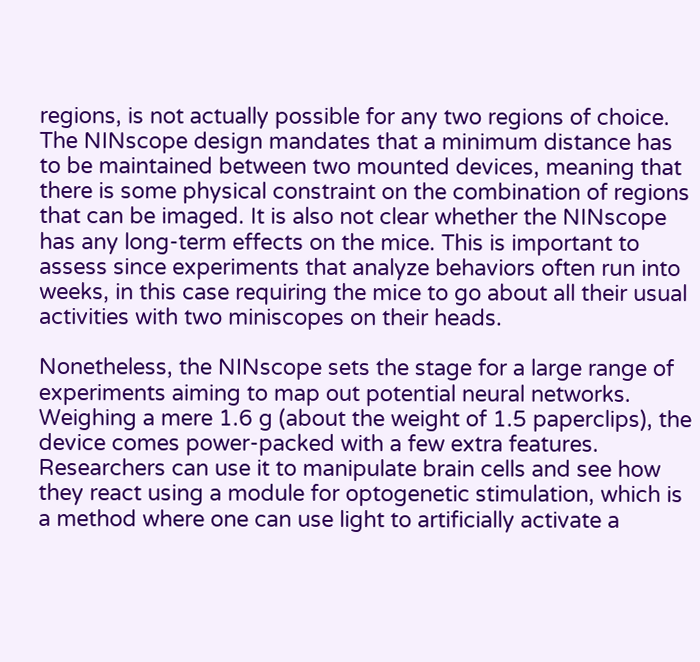regions, is not actually possible for any two regions of choice. The NINscope design mandates that a minimum distance has to be maintained between two mounted devices, meaning that there is some physical constraint on the combination of regions that can be imaged. It is also not clear whether the NINscope has any long-term effects on the mice. This is important to assess since experiments that analyze behaviors often run into weeks, in this case requiring the mice to go about all their usual activities with two miniscopes on their heads.

Nonetheless, the NINscope sets the stage for a large range of experiments aiming to map out potential neural networks. Weighing a mere 1.6 g (about the weight of 1.5 paperclips), the device comes power-packed with a few extra features. Researchers can use it to manipulate brain cells and see how they react using a module for optogenetic stimulation, which is a method where one can use light to artificially activate a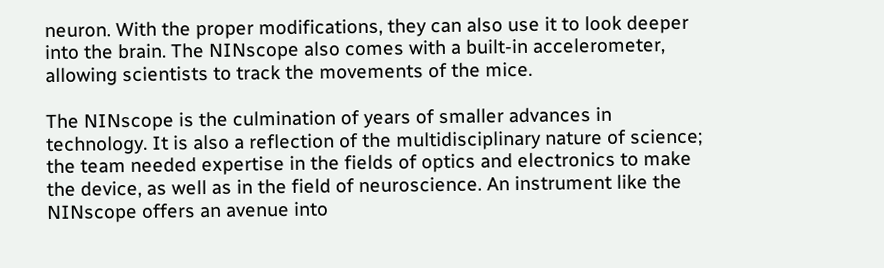neuron. With the proper modifications, they can also use it to look deeper into the brain. The NINscope also comes with a built-in accelerometer, allowing scientists to track the movements of the mice.

The NINscope is the culmination of years of smaller advances in technology. It is also a reflection of the multidisciplinary nature of science; the team needed expertise in the fields of optics and electronics to make the device, as well as in the field of neuroscience. An instrument like the NINscope offers an avenue into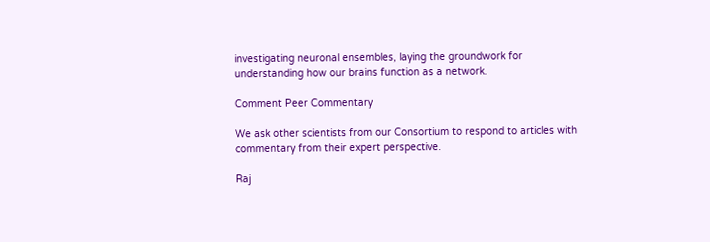investigating neuronal ensembles, laying the groundwork for understanding how our brains function as a network.

Comment Peer Commentary

We ask other scientists from our Consortium to respond to articles with commentary from their expert perspective.

Raj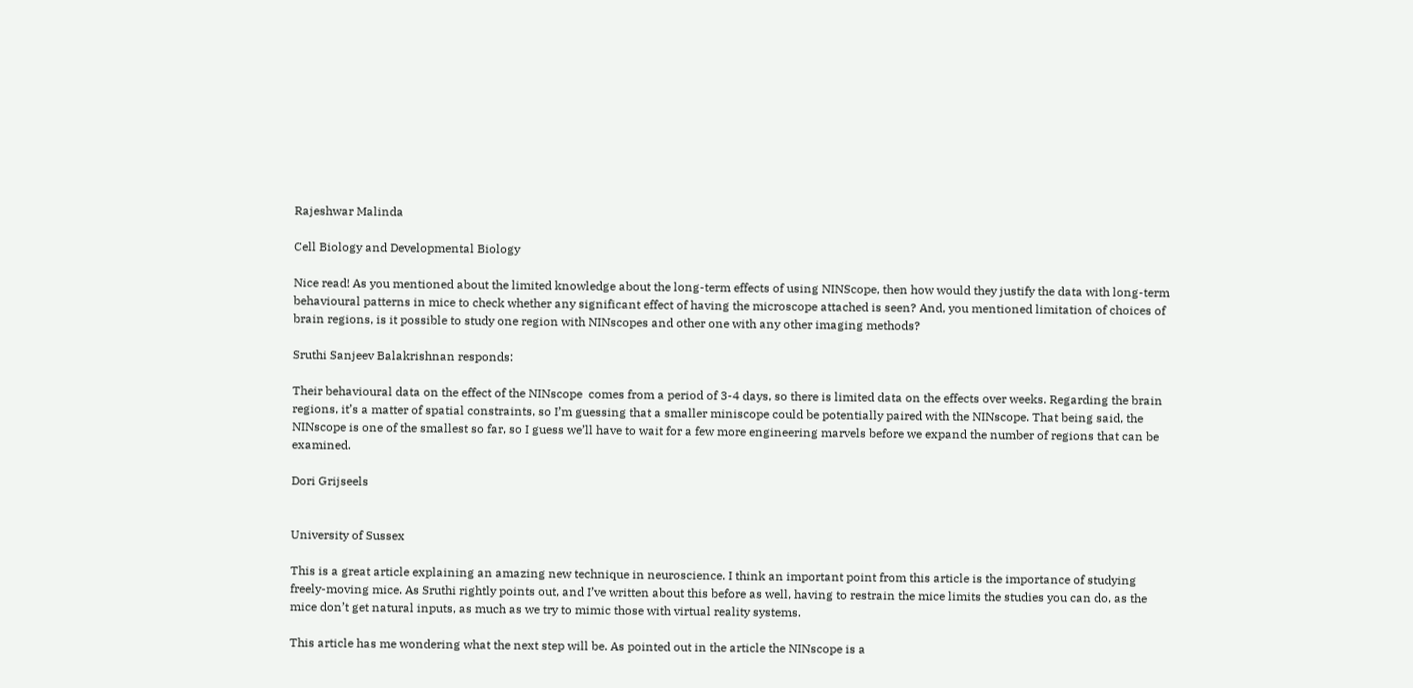Rajeshwar Malinda

Cell Biology and Developmental Biology

Nice read! As you mentioned about the limited knowledge about the long-term effects of using NINScope, then how would they justify the data with long-term behavioural patterns in mice to check whether any significant effect of having the microscope attached is seen? And, you mentioned limitation of choices of brain regions, is it possible to study one region with NINscopes and other one with any other imaging methods?

Sruthi Sanjeev Balakrishnan responds:

Their behavioural data on the effect of the NINscope  comes from a period of 3-4 days, so there is limited data on the effects over weeks. Regarding the brain regions, it’s a matter of spatial constraints, so I’m guessing that a smaller miniscope could be potentially paired with the NINscope. That being said, the NINscope is one of the smallest so far, so I guess we’ll have to wait for a few more engineering marvels before we expand the number of regions that can be examined.

Dori Grijseels


University of Sussex

This is a great article explaining an amazing new technique in neuroscience. I think an important point from this article is the importance of studying freely-moving mice. As Sruthi rightly points out, and I’ve written about this before as well, having to restrain the mice limits the studies you can do, as the mice don’t get natural inputs, as much as we try to mimic those with virtual reality systems.

This article has me wondering what the next step will be. As pointed out in the article the NINscope is a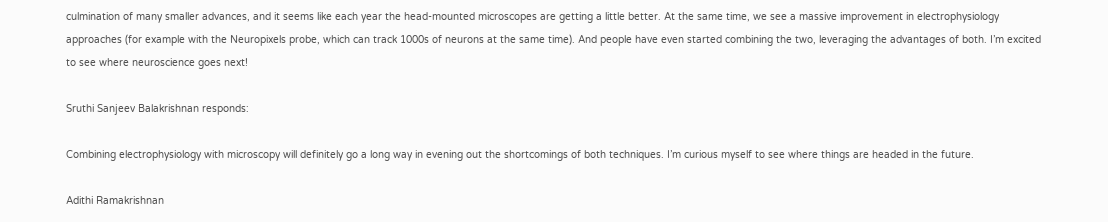culmination of many smaller advances, and it seems like each year the head-mounted microscopes are getting a little better. At the same time, we see a massive improvement in electrophysiology approaches (for example with the Neuropixels probe, which can track 1000s of neurons at the same time). And people have even started combining the two, leveraging the advantages of both. I’m excited to see where neuroscience goes next!

Sruthi Sanjeev Balakrishnan responds:

Combining electrophysiology with microscopy will definitely go a long way in evening out the shortcomings of both techniques. I’m curious myself to see where things are headed in the future.

Adithi Ramakrishnan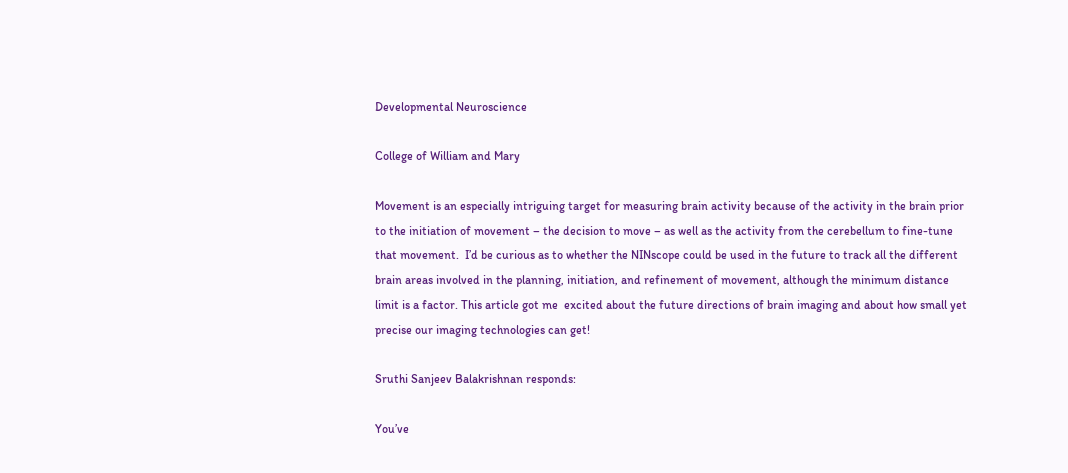Developmental Neuroscience

College of William and Mary

Movement is an especially intriguing target for measuring brain activity because of the activity in the brain prior to the initiation of movement – the decision to move – as well as the activity from the cerebellum to fine-tune that movement.  I’d be curious as to whether the NINscope could be used in the future to track all the different brain areas involved in the planning, initiation, and refinement of movement, although the minimum distance limit is a factor. This article got me  excited about the future directions of brain imaging and about how small yet precise our imaging technologies can get!

Sruthi Sanjeev Balakrishnan responds:

You’ve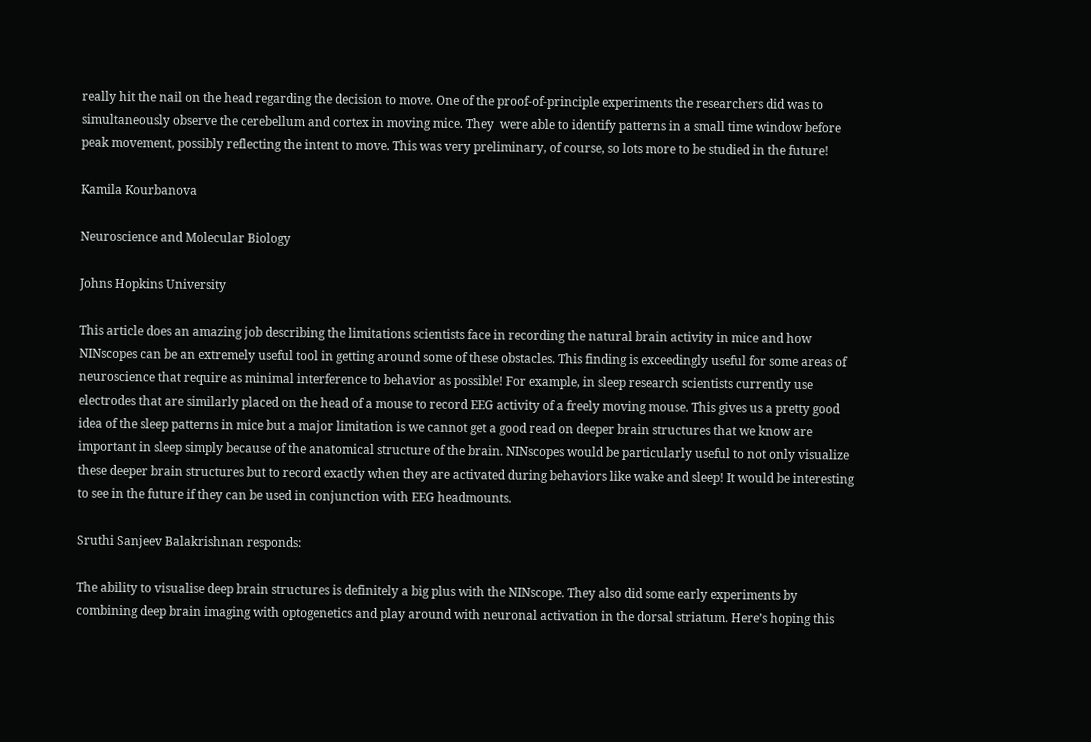really hit the nail on the head regarding the decision to move. One of the proof-of-principle experiments the researchers did was to simultaneously observe the cerebellum and cortex in moving mice. They  were able to identify patterns in a small time window before peak movement, possibly reflecting the intent to move. This was very preliminary, of course, so lots more to be studied in the future!

Kamila Kourbanova

Neuroscience and Molecular Biology

Johns Hopkins University

This article does an amazing job describing the limitations scientists face in recording the natural brain activity in mice and how NINscopes can be an extremely useful tool in getting around some of these obstacles. This finding is exceedingly useful for some areas of neuroscience that require as minimal interference to behavior as possible! For example, in sleep research scientists currently use electrodes that are similarly placed on the head of a mouse to record EEG activity of a freely moving mouse. This gives us a pretty good idea of the sleep patterns in mice but a major limitation is we cannot get a good read on deeper brain structures that we know are important in sleep simply because of the anatomical structure of the brain. NINscopes would be particularly useful to not only visualize these deeper brain structures but to record exactly when they are activated during behaviors like wake and sleep! It would be interesting to see in the future if they can be used in conjunction with EEG headmounts.

Sruthi Sanjeev Balakrishnan responds:

The ability to visualise deep brain structures is definitely a big plus with the NINscope. They also did some early experiments by combining deep brain imaging with optogenetics and play around with neuronal activation in the dorsal striatum. Here’s hoping this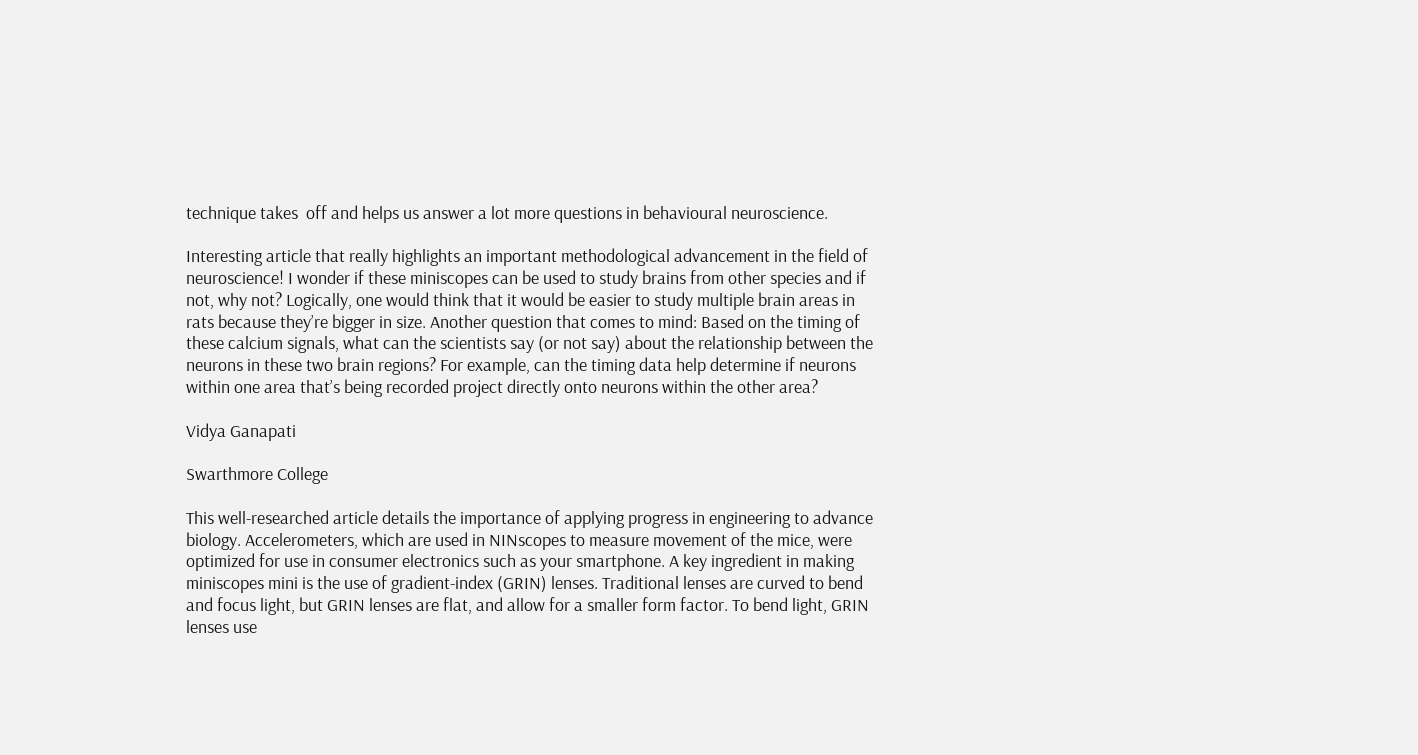technique takes  off and helps us answer a lot more questions in behavioural neuroscience.

Interesting article that really highlights an important methodological advancement in the field of neuroscience! I wonder if these miniscopes can be used to study brains from other species and if not, why not? Logically, one would think that it would be easier to study multiple brain areas in rats because they’re bigger in size. Another question that comes to mind: Based on the timing of these calcium signals, what can the scientists say (or not say) about the relationship between the  neurons in these two brain regions? For example, can the timing data help determine if neurons within one area that’s being recorded project directly onto neurons within the other area?

Vidya Ganapati

Swarthmore College

This well-researched article details the importance of applying progress in engineering to advance biology. Accelerometers, which are used in NINscopes to measure movement of the mice, were optimized for use in consumer electronics such as your smartphone. A key ingredient in making miniscopes mini is the use of gradient-index (GRIN) lenses. Traditional lenses are curved to bend and focus light, but GRIN lenses are flat, and allow for a smaller form factor. To bend light, GRIN lenses use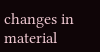changes in material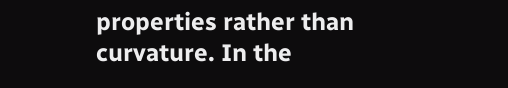properties rather than curvature. In the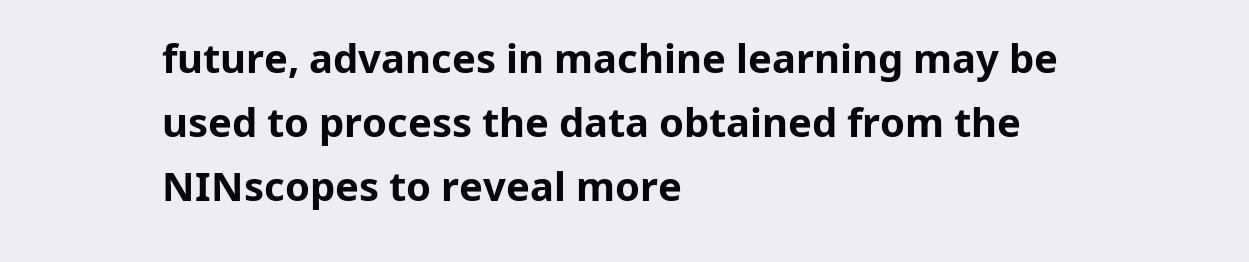future, advances in machine learning may be used to process the data obtained from the NINscopes to reveal more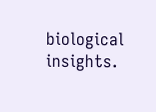biological insights.